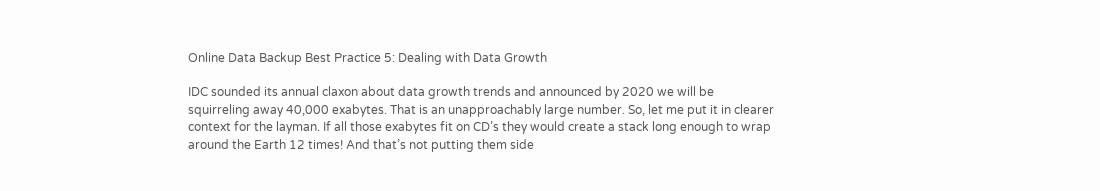Online Data Backup Best Practice 5: Dealing with Data Growth

IDC sounded its annual claxon about data growth trends and announced by 2020 we will be squirreling away 40,000 exabytes. That is an unapproachably large number. So, let me put it in clearer context for the layman. If all those exabytes fit on CD’s they would create a stack long enough to wrap around the Earth 12 times! And that’s not putting them side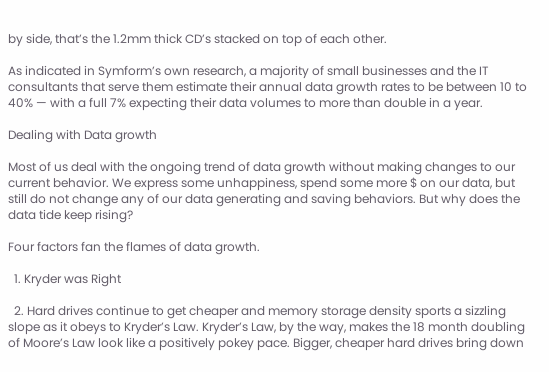by side, that’s the 1.2mm thick CD’s stacked on top of each other.

As indicated in Symform’s own research, a majority of small businesses and the IT consultants that serve them estimate their annual data growth rates to be between 10 to 40% — with a full 7% expecting their data volumes to more than double in a year.

Dealing with Data growth

Most of us deal with the ongoing trend of data growth without making changes to our current behavior. We express some unhappiness, spend some more $ on our data, but still do not change any of our data generating and saving behaviors. But why does the data tide keep rising?

Four factors fan the flames of data growth.

  1. Kryder was Right

  2. Hard drives continue to get cheaper and memory storage density sports a sizzling slope as it obeys to Kryder’s Law. Kryder’s Law, by the way, makes the 18 month doubling of Moore’s Law look like a positively pokey pace. Bigger, cheaper hard drives bring down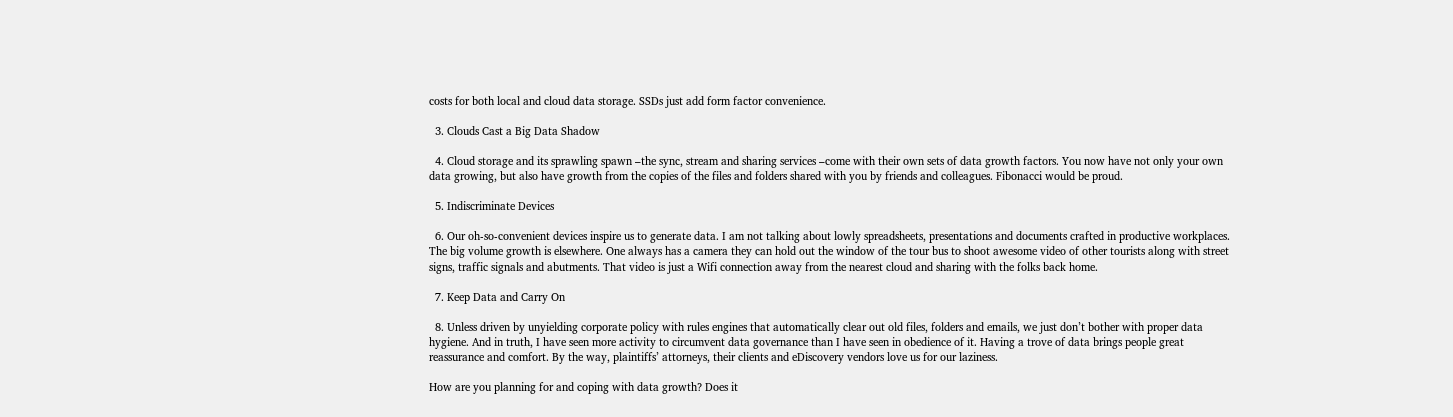costs for both local and cloud data storage. SSDs just add form factor convenience.

  3. Clouds Cast a Big Data Shadow

  4. Cloud storage and its sprawling spawn –the sync, stream and sharing services –come with their own sets of data growth factors. You now have not only your own data growing, but also have growth from the copies of the files and folders shared with you by friends and colleagues. Fibonacci would be proud.

  5. Indiscriminate Devices

  6. Our oh-so-convenient devices inspire us to generate data. I am not talking about lowly spreadsheets, presentations and documents crafted in productive workplaces. The big volume growth is elsewhere. One always has a camera they can hold out the window of the tour bus to shoot awesome video of other tourists along with street signs, traffic signals and abutments. That video is just a Wifi connection away from the nearest cloud and sharing with the folks back home.

  7. Keep Data and Carry On

  8. Unless driven by unyielding corporate policy with rules engines that automatically clear out old files, folders and emails, we just don’t bother with proper data hygiene. And in truth, I have seen more activity to circumvent data governance than I have seen in obedience of it. Having a trove of data brings people great reassurance and comfort. By the way, plaintiffs’ attorneys, their clients and eDiscovery vendors love us for our laziness.

How are you planning for and coping with data growth? Does it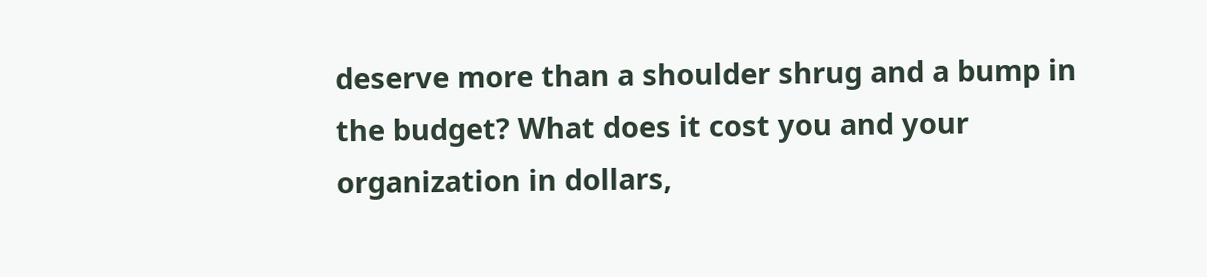deserve more than a shoulder shrug and a bump in the budget? What does it cost you and your organization in dollars,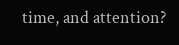time, and attention?